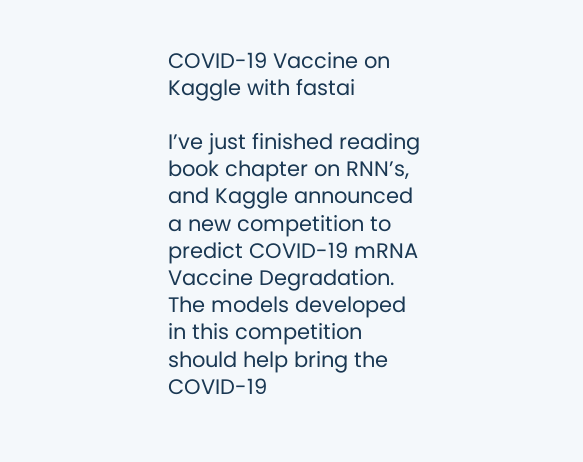COVID-19 Vaccine on Kaggle with fastai

I’ve just finished reading book chapter on RNN’s, and Kaggle announced a new competition to predict COVID-19 mRNA Vaccine Degradation. The models developed in this competition should help bring the COVID-19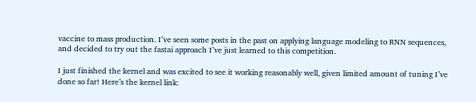vaccine to mass production. I’ve seen some posts in the past on applying language modeling to RNN sequences, and decided to try out the fastai approach I’ve just learned to this competition.

I just finished the kernel and was excited to see it working reasonably well, given limited amount of tuning I’ve done so far! Here’s the kernel link: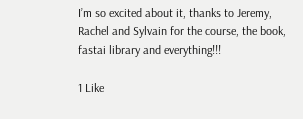I’m so excited about it, thanks to Jeremy, Rachel and Sylvain for the course, the book, fastai library and everything!!!

1 Like